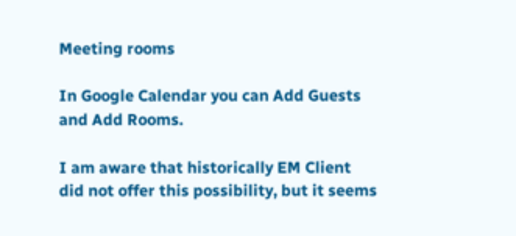Meeting rooms

In Google Calendar you can Add Guests and Add Rooms.

I am aware that historically EM Client did not offer this possibility, but it seems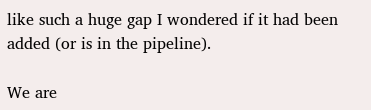like such a huge gap I wondered if it had been added (or is in the pipeline).

We are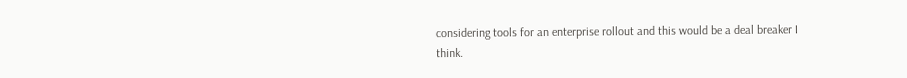considering tools for an enterprise rollout and this would be a deal breaker I think.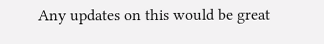Any updates on this would be great